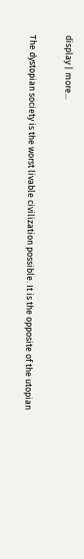display | more...

The dystopian society is the worst livable civilization possible. It is the opposite of the utopian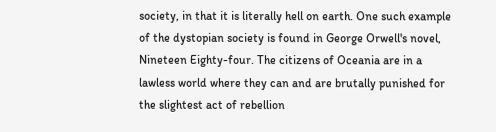society, in that it is literally hell on earth. One such example of the dystopian society is found in George Orwell's novel, Nineteen Eighty-four. The citizens of Oceania are in a lawless world where they can and are brutally punished for the slightest act of rebellion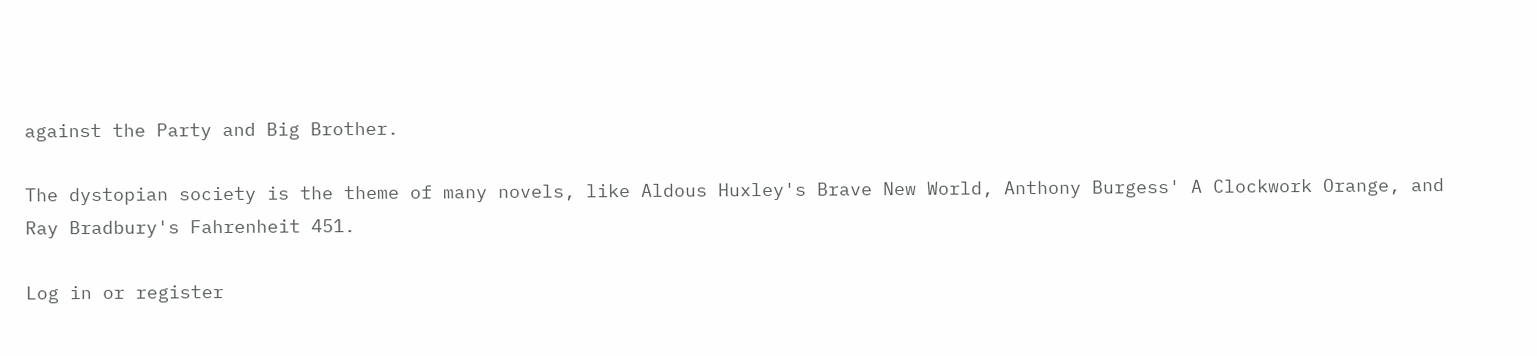against the Party and Big Brother.

The dystopian society is the theme of many novels, like Aldous Huxley's Brave New World, Anthony Burgess' A Clockwork Orange, and Ray Bradbury's Fahrenheit 451.

Log in or register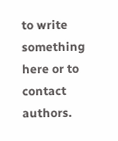to write something here or to contact authors.